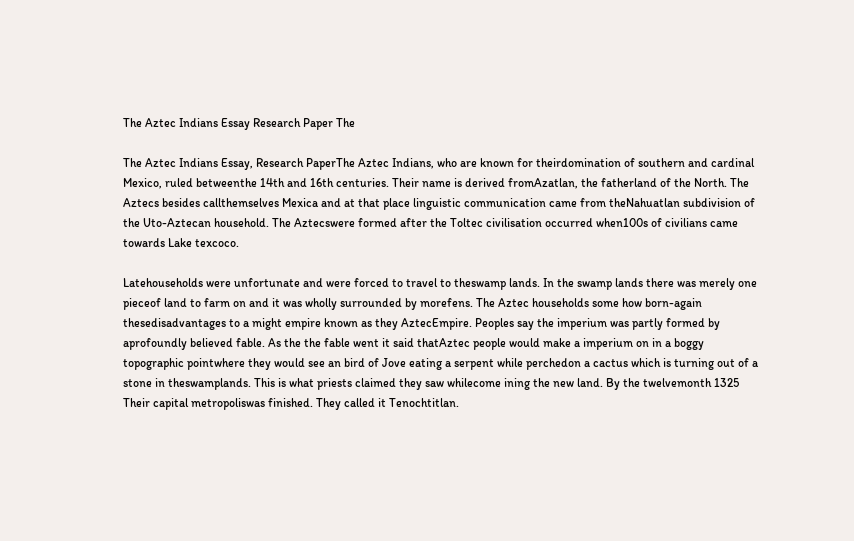The Aztec Indians Essay Research Paper The

The Aztec Indians Essay, Research PaperThe Aztec Indians, who are known for theirdomination of southern and cardinal Mexico, ruled betweenthe 14th and 16th centuries. Their name is derived fromAzatlan, the fatherland of the North. The Aztecs besides callthemselves Mexica and at that place linguistic communication came from theNahuatlan subdivision of the Uto-Aztecan household. The Aztecswere formed after the Toltec civilisation occurred when100s of civilians came towards Lake texcoco.

Latehouseholds were unfortunate and were forced to travel to theswamp lands. In the swamp lands there was merely one pieceof land to farm on and it was wholly surrounded by morefens. The Aztec households some how born-again thesedisadvantages to a might empire known as they AztecEmpire. Peoples say the imperium was partly formed by aprofoundly believed fable. As the the fable went it said thatAztec people would make a imperium on in a boggy topographic pointwhere they would see an bird of Jove eating a serpent while perchedon a cactus which is turning out of a stone in theswamplands. This is what priests claimed they saw whilecome ining the new land. By the twelvemonth 1325 Their capital metropoliswas finished. They called it Tenochtitlan.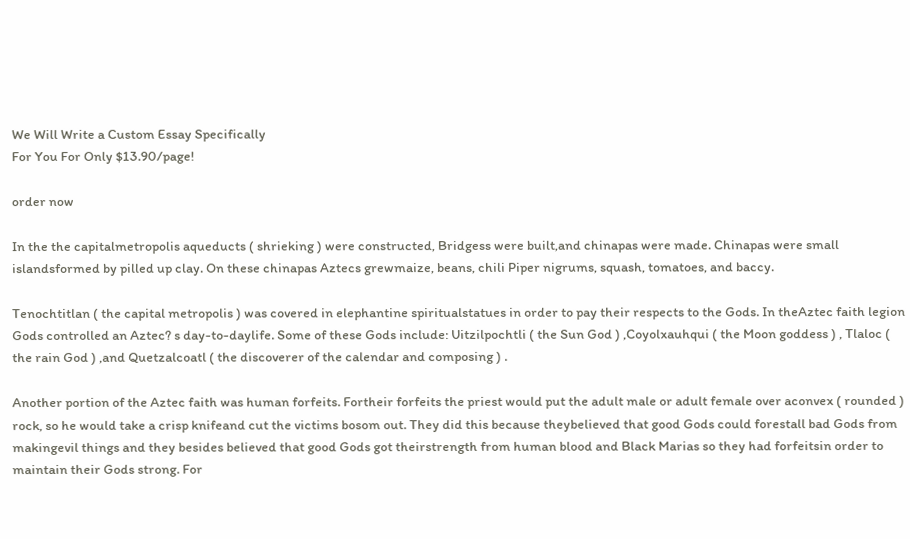We Will Write a Custom Essay Specifically
For You For Only $13.90/page!

order now

In the the capitalmetropolis aqueducts ( shrieking ) were constructed, Bridgess were built,and chinapas were made. Chinapas were small islandsformed by pilled up clay. On these chinapas Aztecs grewmaize, beans, chili Piper nigrums, squash, tomatoes, and baccy.

Tenochtitlan ( the capital metropolis ) was covered in elephantine spiritualstatues in order to pay their respects to the Gods. In theAztec faith legion Gods controlled an Aztec? s day-to-daylife. Some of these Gods include: Uitzilpochtli ( the Sun God ) ,Coyolxauhqui ( the Moon goddess ) , Tlaloc ( the rain God ) ,and Quetzalcoatl ( the discoverer of the calendar and composing ) .

Another portion of the Aztec faith was human forfeits. Fortheir forfeits the priest would put the adult male or adult female over aconvex ( rounded ) rock, so he would take a crisp knifeand cut the victims bosom out. They did this because theybelieved that good Gods could forestall bad Gods from makingevil things and they besides believed that good Gods got theirstrength from human blood and Black Marias so they had forfeitsin order to maintain their Gods strong. For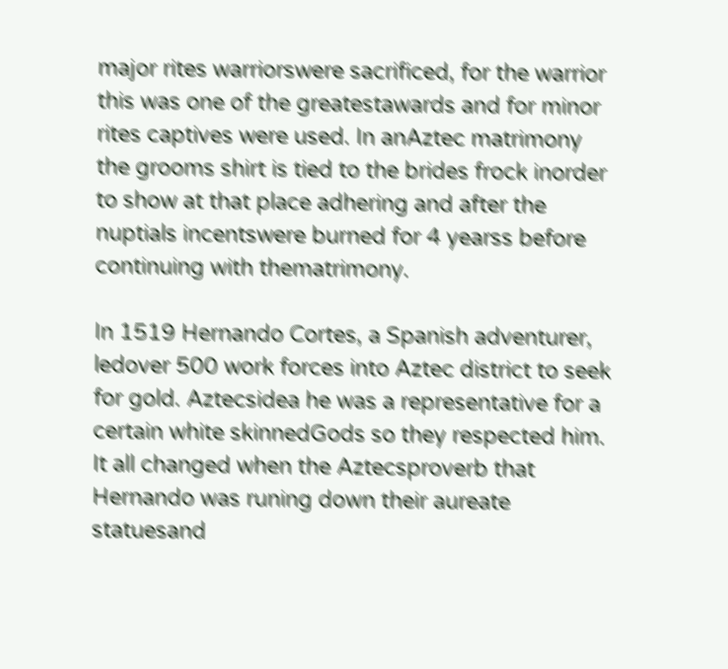major rites warriorswere sacrificed, for the warrior this was one of the greatestawards and for minor rites captives were used. In anAztec matrimony the grooms shirt is tied to the brides frock inorder to show at that place adhering and after the nuptials incentswere burned for 4 yearss before continuing with thematrimony.

In 1519 Hernando Cortes, a Spanish adventurer, ledover 500 work forces into Aztec district to seek for gold. Aztecsidea he was a representative for a certain white skinnedGods so they respected him. It all changed when the Aztecsproverb that Hernando was runing down their aureate statuesand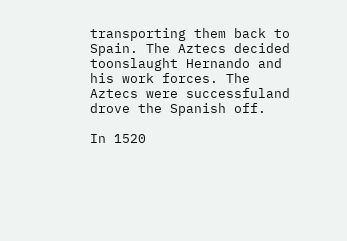transporting them back to Spain. The Aztecs decided toonslaught Hernando and his work forces. The Aztecs were successfuland drove the Spanish off.

In 1520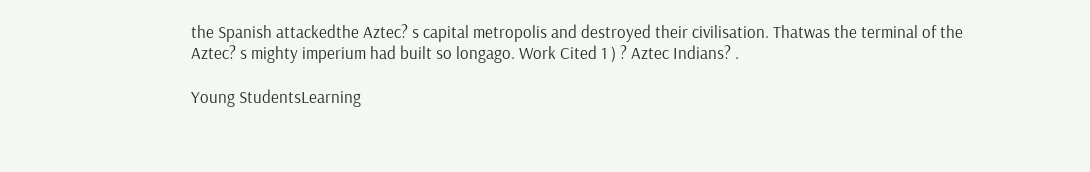the Spanish attackedthe Aztec? s capital metropolis and destroyed their civilisation. Thatwas the terminal of the Aztec? s mighty imperium had built so longago. Work Cited 1 ) ? Aztec Indians? .

Young StudentsLearning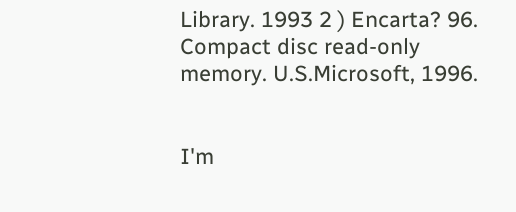Library. 1993 2 ) Encarta? 96. Compact disc read-only memory. U.S.Microsoft, 1996.


I'm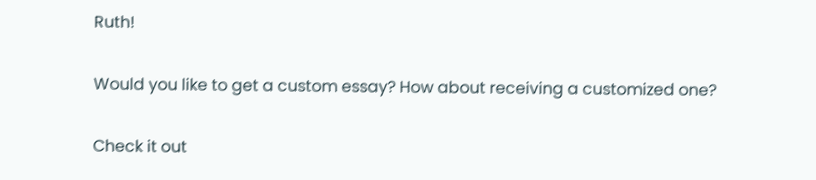Ruth!

Would you like to get a custom essay? How about receiving a customized one?

Check it out